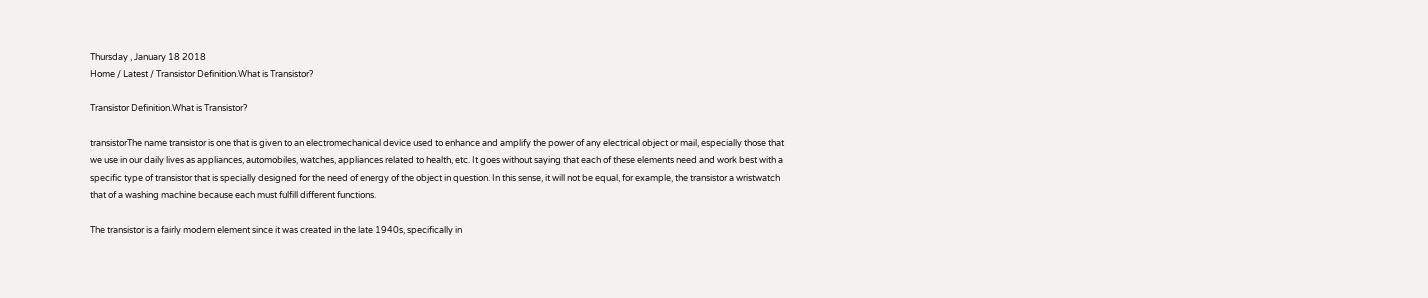Thursday , January 18 2018
Home / Latest / Transistor Definition.What is Transistor?

Transistor Definition.What is Transistor?

transistorThe name transistor is one that is given to an electromechanical device used to enhance and amplify the power of any electrical object or mail, especially those that we use in our daily lives as appliances, automobiles, watches, appliances related to health, etc. It goes without saying that each of these elements need and work best with a specific type of transistor that is specially designed for the need of energy of the object in question. In this sense, it will not be equal, for example, the transistor a wristwatch that of a washing machine because each must fulfill different functions.

The transistor is a fairly modern element since it was created in the late 1940s, specifically in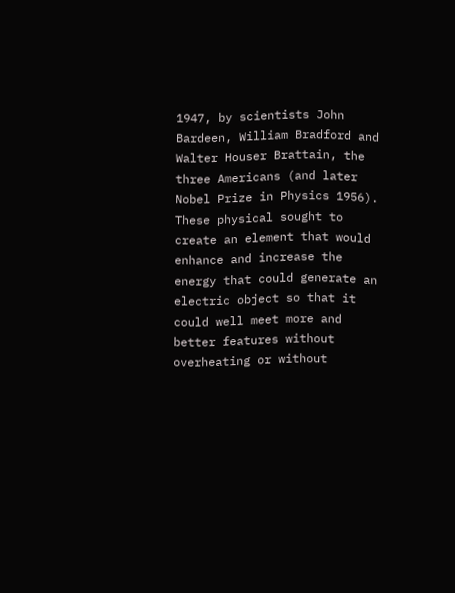1947, by scientists John Bardeen, William Bradford and Walter Houser Brattain, the three Americans (and later Nobel Prize in Physics 1956). These physical sought to create an element that would enhance and increase the energy that could generate an electric object so that it could well meet more and better features without overheating or without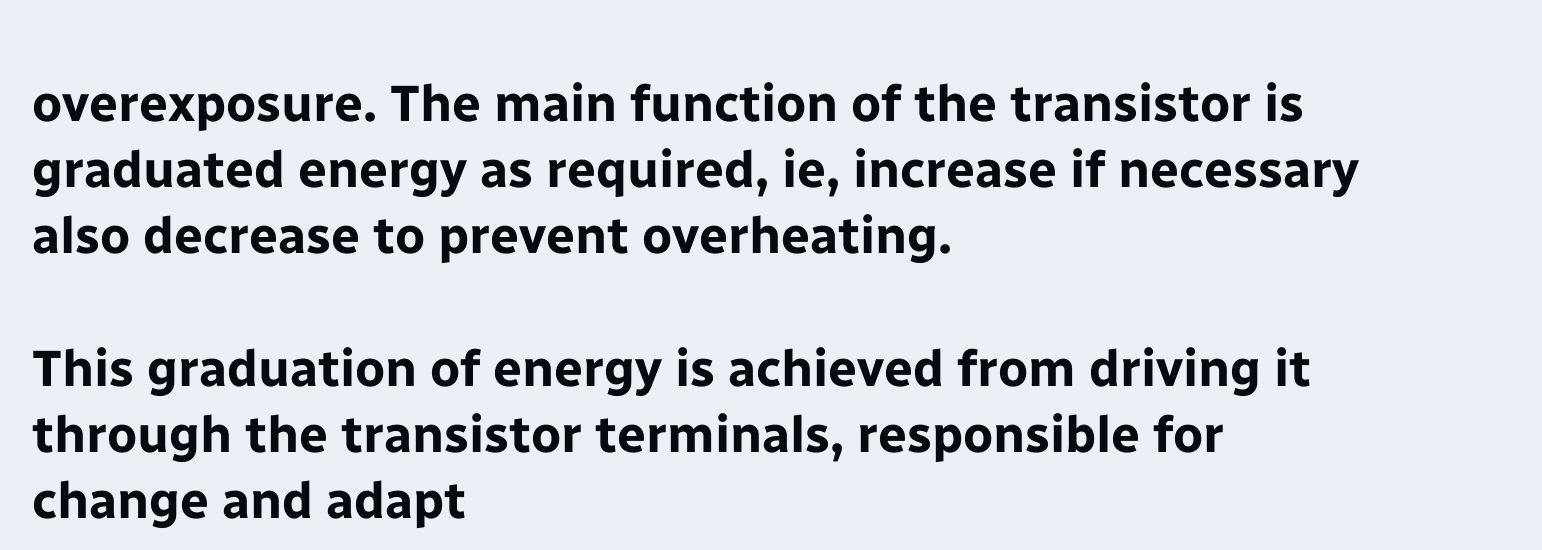overexposure. The main function of the transistor is graduated energy as required, ie, increase if necessary also decrease to prevent overheating.

This graduation of energy is achieved from driving it through the transistor terminals, responsible for change and adapt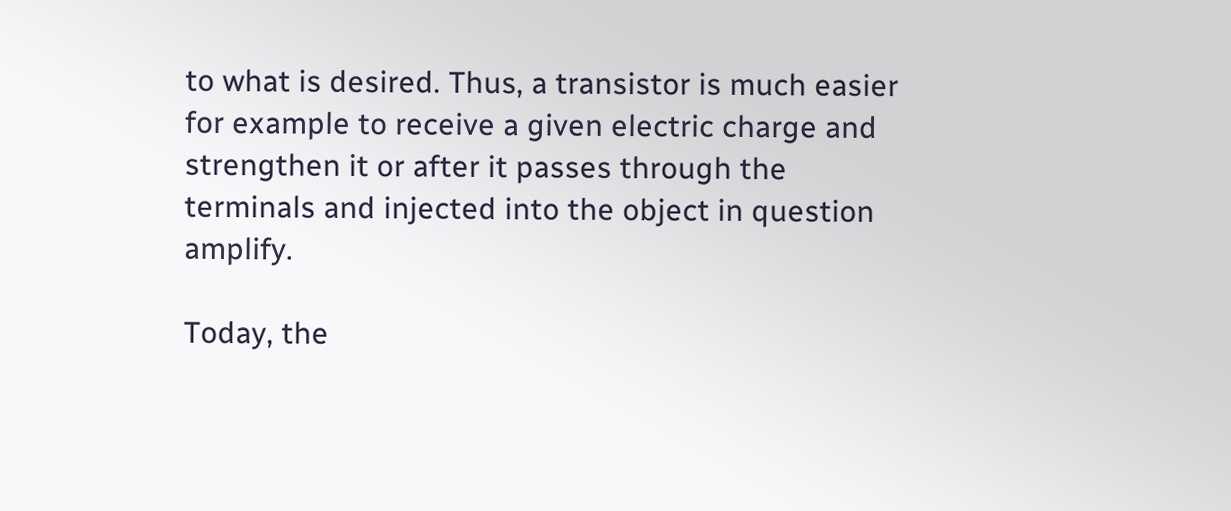to what is desired. Thus, a transistor is much easier for example to receive a given electric charge and strengthen it or after it passes through the terminals and injected into the object in question amplify.

Today, the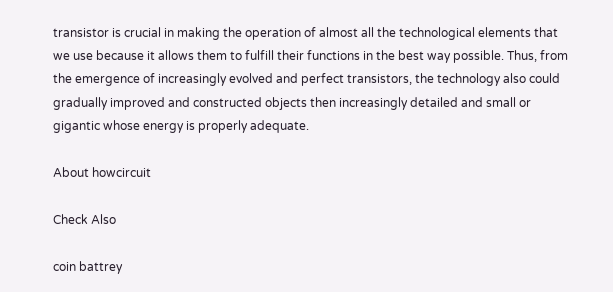transistor is crucial in making the operation of almost all the technological elements that we use because it allows them to fulfill their functions in the best way possible. Thus, from the emergence of increasingly evolved and perfect transistors, the technology also could gradually improved and constructed objects then increasingly detailed and small or gigantic whose energy is properly adequate.

About howcircuit

Check Also

coin battrey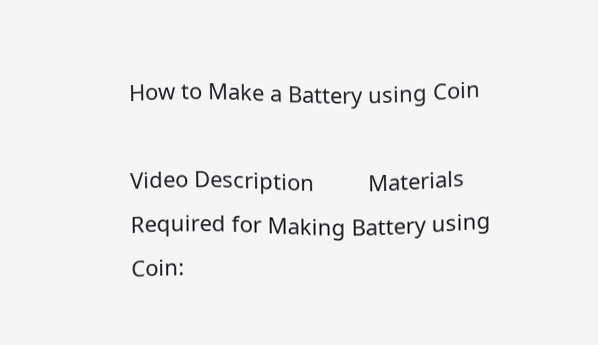How to Make a Battery using Coin

Video Description         Materials Required for Making Battery using Coin: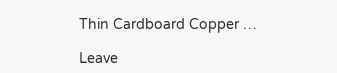Thin Cardboard Copper …

Leave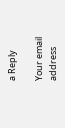a Reply

Your email address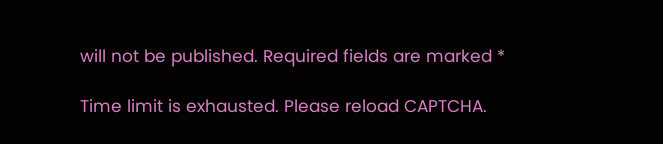will not be published. Required fields are marked *

Time limit is exhausted. Please reload CAPTCHA.